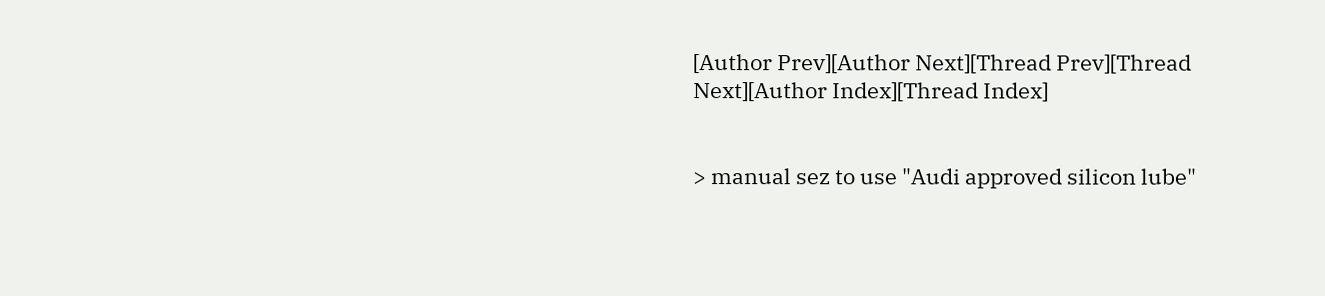[Author Prev][Author Next][Thread Prev][Thread Next][Author Index][Thread Index]


> manual sez to use "Audi approved silicon lube"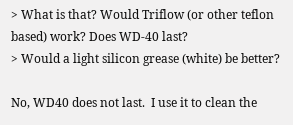> What is that? Would Triflow (or other teflon based) work? Does WD-40 last?
> Would a light silicon grease (white) be better?

No, WD40 does not last.  I use it to clean the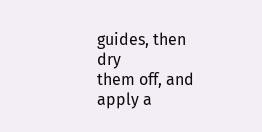guides, then dry
them off, and apply a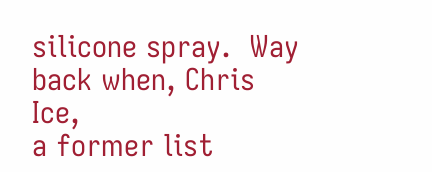silicone spray.  Way back when, Chris Ice,
a former list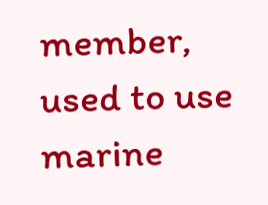member, used to use marine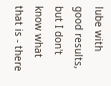lube with good results,
but I don't know what that is - there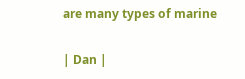are many types of marine

| Dan |